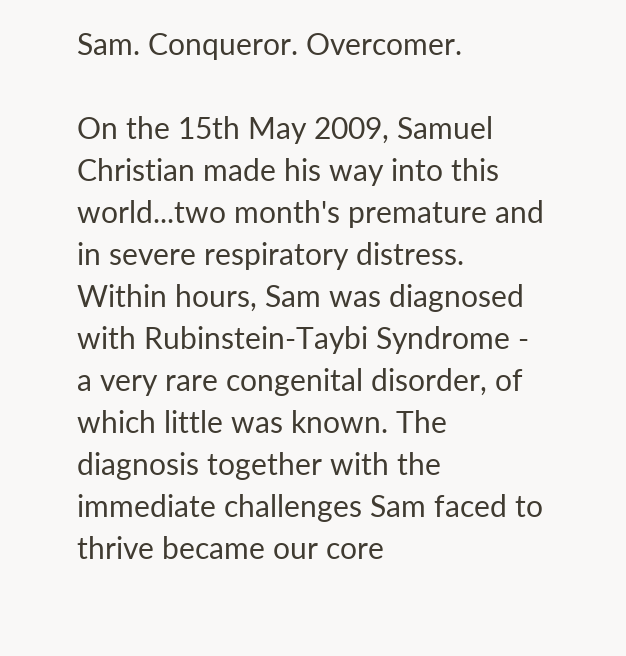Sam. Conqueror. Overcomer.

On the 15th May 2009, Samuel Christian made his way into this world...two month's premature and in severe respiratory distress. Within hours, Sam was diagnosed with Rubinstein-Taybi Syndrome - a very rare congenital disorder, of which little was known. The diagnosis together with the immediate challenges Sam faced to thrive became our core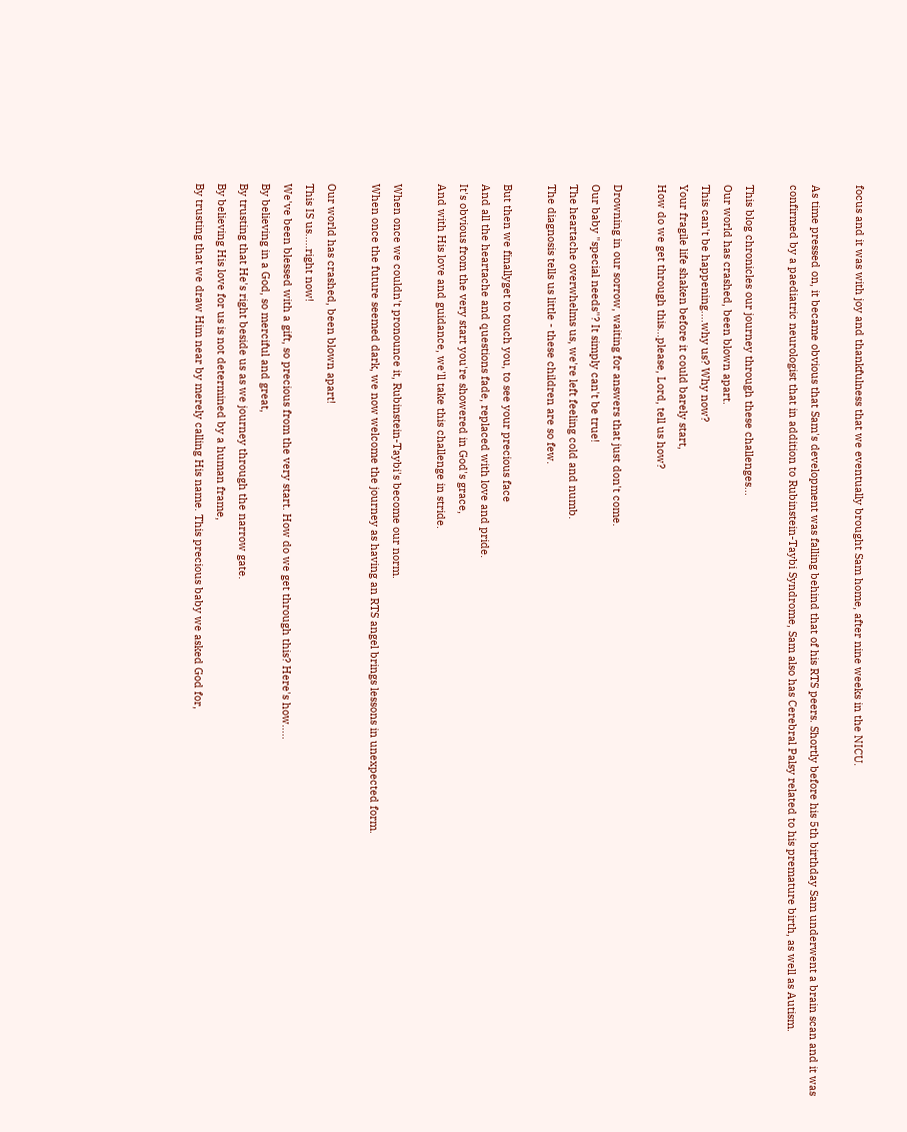focus and it was with joy and thankfulness that we eventually brought Sam home, after nine weeks in the NICU.

As time pressed on, it became obvious that Sam's development was falling behind that of his RTS peers. Shortly before his 5th birthday Sam underwent a brain scan and it was confirmed by a paediatric neurologist that in addition to Rubinstein-Taybi Syndrome, Sam also has Cerebral Palsy related to his premature birth, as well as Autism.

This blog chronicles our journey through these challenges...
Our world has crashed, been blown apart.
This can't be happening....why us? Why now?
Your fragile life shaken before it could barely start,
How do we get through this...please, Lord, tell us how?

Drowning in our sorrow, waiting for answers that just don't come.
Our baby "special needs"? It simply can't be true!
The heartache overwhelms us, we're left feeling cold and numb.
The diagnosis tells us little - these children are so few.

But then we finallyget to touch you, to see your precious face
And all the heartache and questions fade, replaced with love and pride.
It's obvious from the very start you're showered in God's grace,
And with His love and guidance, we'll take this challenge in stride.

When once we couldn't pronounce it, Rubinstein-Taybi's become our norm.
When once the future seemed dark, we now welcome the journey as having an RTS angel brings lessons in unexpected form.

Our world has crashed, been blown apart!
This IS us.....right now!
We've been blessed with a gift, so precious from the very start. How do we get through this? Here's how.....
By believing in a God, so merciful and great,
By trusting that He's right beside us as we journey through the narrow gate.
By believing His love for us is not determined by a human frame,
By trusting that we draw Him near by merely calling His name. This precious baby we asked God for,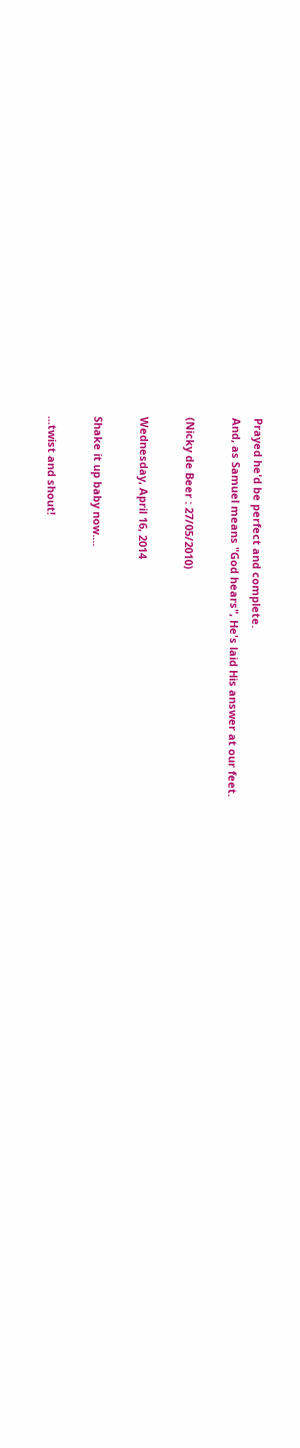Prayed he'd be perfect and complete.
And, as Samuel means "God hears", He's laid His answer at our feet.

(Nicky de Beer : 27/05/2010)

Wednesday, April 16, 2014

Shake it up baby now....

...twist and shout!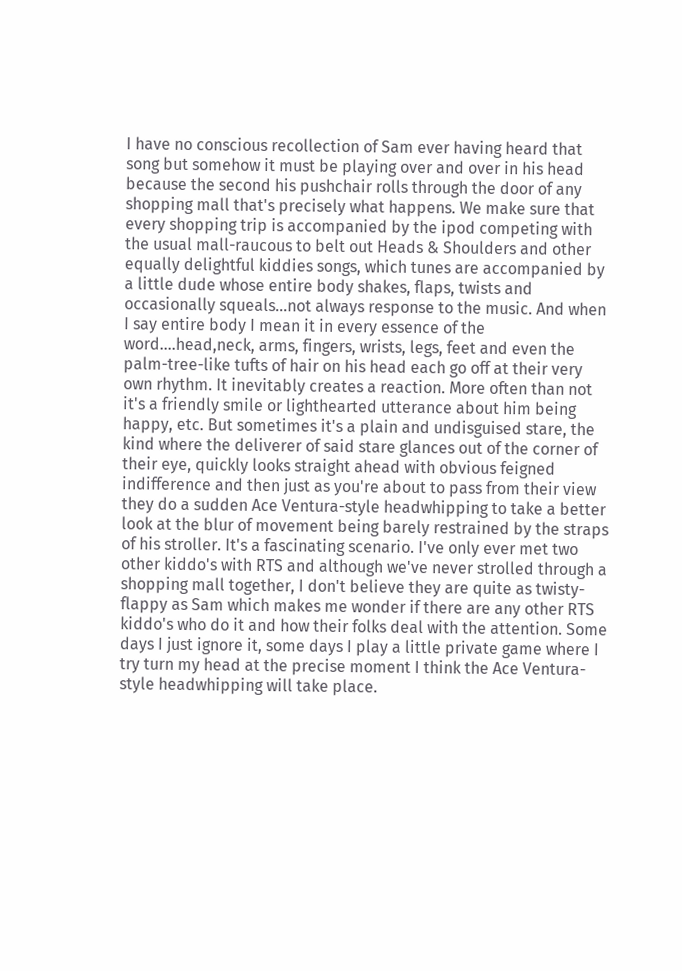I have no conscious recollection of Sam ever having heard that song but somehow it must be playing over and over in his head because the second his pushchair rolls through the door of any shopping mall that's precisely what happens. We make sure that every shopping trip is accompanied by the ipod competing with the usual mall-raucous to belt out Heads & Shoulders and other equally delightful kiddies songs, which tunes are accompanied by a little dude whose entire body shakes, flaps, twists and occasionally squeals...not always response to the music. And when I say entire body I mean it in every essence of the word....head,neck, arms, fingers, wrists, legs, feet and even the palm-tree-like tufts of hair on his head each go off at their very own rhythm. It inevitably creates a reaction. More often than not it's a friendly smile or lighthearted utterance about him being happy, etc. But sometimes it's a plain and undisguised stare, the kind where the deliverer of said stare glances out of the corner of their eye, quickly looks straight ahead with obvious feigned indifference and then just as you're about to pass from their view they do a sudden Ace Ventura-style headwhipping to take a better look at the blur of movement being barely restrained by the straps of his stroller. It's a fascinating scenario. I've only ever met two other kiddo's with RTS and although we've never strolled through a shopping mall together, I don't believe they are quite as twisty-flappy as Sam which makes me wonder if there are any other RTS kiddo's who do it and how their folks deal with the attention. Some days I just ignore it, some days I play a little private game where I try turn my head at the precise moment I think the Ace Ventura-style headwhipping will take place.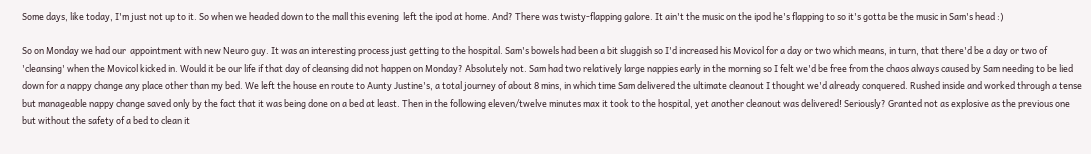Some days, like today, I'm just not up to it. So when we headed down to the mall this evening  left the ipod at home. And? There was twisty-flapping galore. It ain't the music on the ipod he's flapping to so it's gotta be the music in Sam's head :)

So on Monday we had our  appointment with new Neuro guy. It was an interesting process just getting to the hospital. Sam's bowels had been a bit sluggish so I'd increased his Movicol for a day or two which means, in turn, that there'd be a day or two of 'cleansing' when the Movicol kicked in. Would it be our life if that day of cleansing did not happen on Monday? Absolutely not. Sam had two relatively large nappies early in the morning so I felt we'd be free from the chaos always caused by Sam needing to be lied down for a nappy change any place other than my bed. We left the house en route to Aunty Justine's, a total journey of about 8 mins, in which time Sam delivered the ultimate cleanout I thought we'd already conquered. Rushed inside and worked through a tense but manageable nappy change saved only by the fact that it was being done on a bed at least. Then in the following eleven/twelve minutes max it took to the hospital, yet another cleanout was delivered! Seriously? Granted not as explosive as the previous one but without the safety of a bed to clean it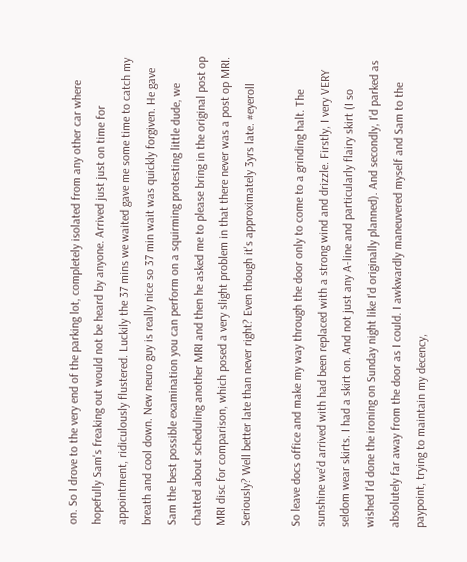on. So I drove to the very end of the parking lot, completely isolated from any other car where hopefully Sam's freaking out would not be heard by anyone. Arrived just just on time for appointment, ridiculously flustered. Luckily the 37 mins we waited gave me some time to catch my breath and cool down. New neuro guy is really nice so 37 min wait was quickly forgiven. He gave Sam the best possible examination you can perform on a squirming protesting little dude, we chatted about scheduling another MRI and then he asked me to please bring in the original post op MRI disc for comparison, which posed a very slight problem in that there never was a post op MRI. Seriously? Well better late than never right? Even though it's approximately 3yrs late. #eyeroll

So leave docs office and make my way through the door only to come to a grinding halt. The sunshine we'd arrived with had been replaced with a strong wind and drizzle. Firstly, I very VERY seldom wear skirts. I had a skirt on. And not just any A-line and particularly flairy skirt (I so wished I'd done the ironing on Sunday night like I'd originally planned). And secondly, I'd parked as absolutely far away from the door as I could. I awkwardly maneuvered myself and Sam to the paypoint, trying to maintain my decency,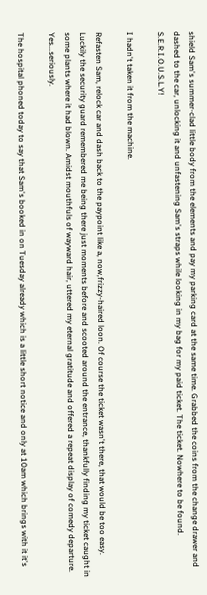shield Sam's summer-clad little body from the elements and pay my parking card at the same time. Grabbed the coins from the change drawer and dashed to the car, unlocking it and unfastening Sam's straps while looking in my bag for my paid ticket. The ticket. Nowhere to be found. S.E.R.I.O.U.S.L.Y!

I hadn't taken it from the machine.

Refasten Sam, relock car and dash back to the paypoint like a, now,frizzy-haired loon. Of course the ticket wasn't there, that would be too easy. Luckily the security guard remembered me being there just moments before and scooted around the entrance, thankfully finding my ticket caught in some plants where it had blown. Amidst mouthfuls of wayward hair, uttered my eternal gratitude and offered a repeat display of comedy departure. Yes...seriously.

The hospital phoned today to say that Sam's booked in on Tuesday already which is a little short notice and only at 10am which brings with it it's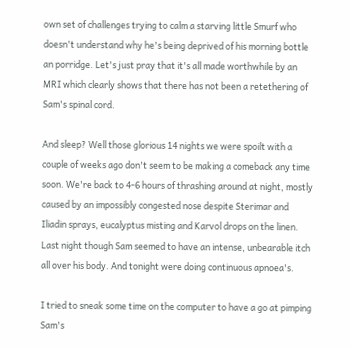own set of challenges trying to calm a starving little Smurf who doesn't understand why he's being deprived of his morning bottle an porridge. Let's just pray that it's all made worthwhile by an MRI which clearly shows that there has not been a retethering of Sam's spinal cord.

And sleep? Well those glorious 14 nights we were spoilt with a couple of weeks ago don't seem to be making a comeback any time soon. We're back to 4-6 hours of thrashing around at night, mostly caused by an impossibly congested nose despite Sterimar and Iliadin sprays, eucalyptus misting and Karvol drops on the linen. Last night though Sam seemed to have an intense, unbearable itch all over his body. And tonight were doing continuous apnoea's.

I tried to sneak some time on the computer to have a go at pimping Sam's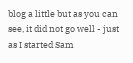blog a little but as you can see, it did not go well - just as I started Sam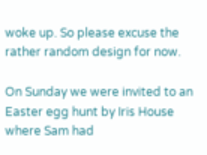woke up. So please excuse the rather random design for now.

On Sunday we were invited to an Easter egg hunt by Iris House where Sam had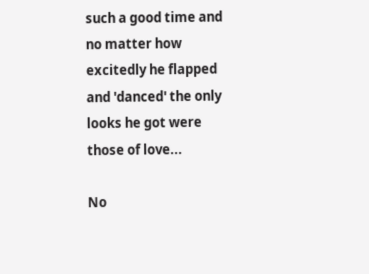such a good time and no matter how excitedly he flapped and 'danced' the only looks he got were those of love...

No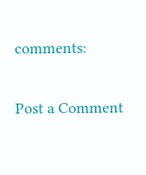comments:

Post a Comment